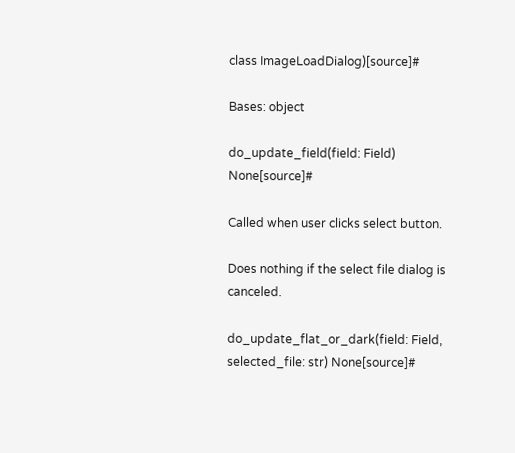class ImageLoadDialog)[source]#

Bases: object

do_update_field(field: Field) None[source]#

Called when user clicks select button.

Does nothing if the select file dialog is canceled.

do_update_flat_or_dark(field: Field, selected_file: str) None[source]#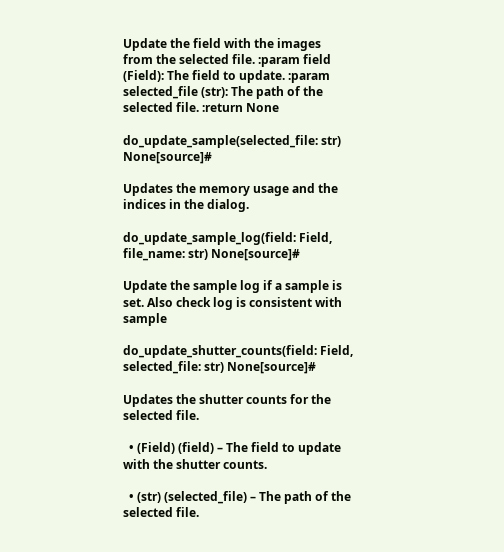Update the field with the images from the selected file. :param field (Field): The field to update. :param selected_file (str): The path of the selected file. :return None

do_update_sample(selected_file: str) None[source]#

Updates the memory usage and the indices in the dialog.

do_update_sample_log(field: Field, file_name: str) None[source]#

Update the sample log if a sample is set. Also check log is consistent with sample

do_update_shutter_counts(field: Field, selected_file: str) None[source]#

Updates the shutter counts for the selected file.

  • (Field) (field) – The field to update with the shutter counts.

  • (str) (selected_file) – The path of the selected file.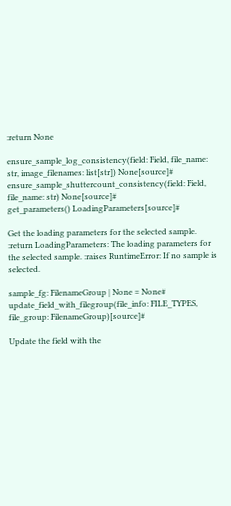:return None

ensure_sample_log_consistency(field: Field, file_name: str, image_filenames: list[str]) None[source]#
ensure_sample_shuttercount_consistency(field: Field, file_name: str) None[source]#
get_parameters() LoadingParameters[source]#

Get the loading parameters for the selected sample. :return LoadingParameters: The loading parameters for the selected sample. :raises RuntimeError: If no sample is selected.

sample_fg: FilenameGroup | None = None#
update_field_with_filegroup(file_info: FILE_TYPES, file_group: FilenameGroup)[source]#

Update the field with the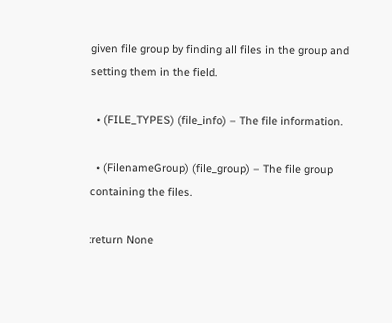given file group by finding all files in the group and setting them in the field.

  • (FILE_TYPES) (file_info) – The file information.

  • (FilenameGroup) (file_group) – The file group containing the files.

:return None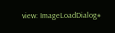view: ImageLoadDialog#